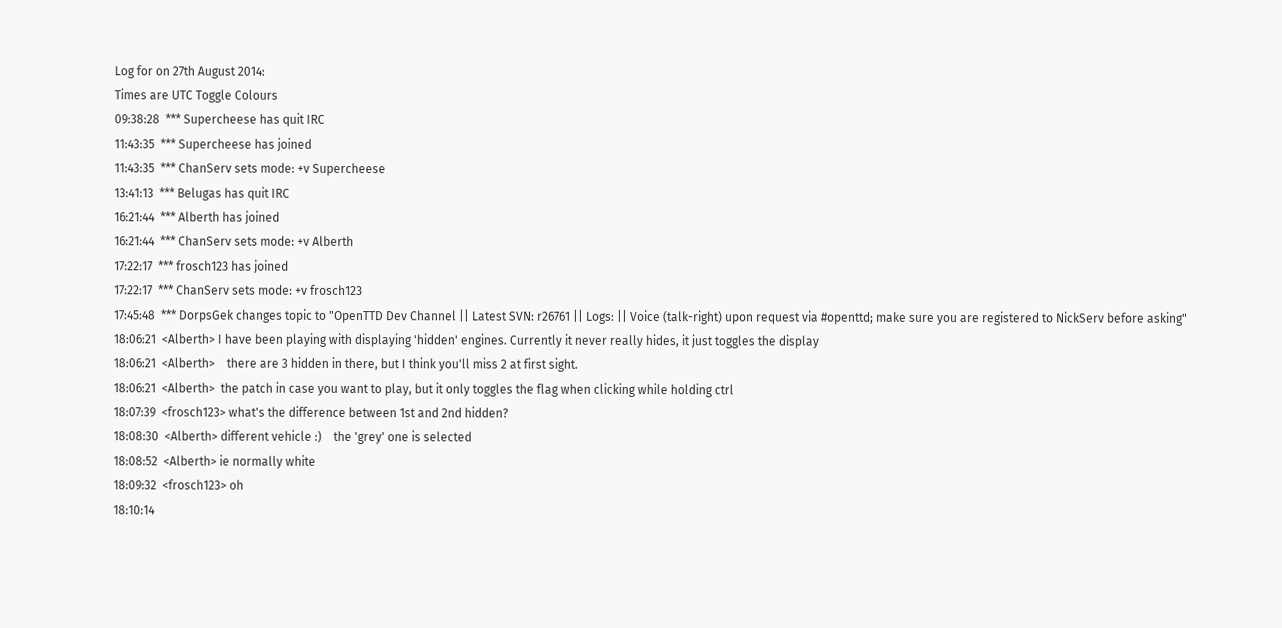Log for on 27th August 2014:
Times are UTC Toggle Colours
09:38:28  *** Supercheese has quit IRC
11:43:35  *** Supercheese has joined
11:43:35  *** ChanServ sets mode: +v Supercheese
13:41:13  *** Belugas has quit IRC
16:21:44  *** Alberth has joined
16:21:44  *** ChanServ sets mode: +v Alberth
17:22:17  *** frosch123 has joined
17:22:17  *** ChanServ sets mode: +v frosch123
17:45:48  *** DorpsGek changes topic to "OpenTTD Dev Channel || Latest SVN: r26761 || Logs: || Voice (talk-right) upon request via #openttd; make sure you are registered to NickServ before asking"
18:06:21  <Alberth> I have been playing with displaying 'hidden' engines. Currently it never really hides, it just toggles the display
18:06:21  <Alberth>    there are 3 hidden in there, but I think you'll miss 2 at first sight.
18:06:21  <Alberth>  the patch in case you want to play, but it only toggles the flag when clicking while holding ctrl
18:07:39  <frosch123> what's the difference between 1st and 2nd hidden?
18:08:30  <Alberth> different vehicle :)    the 'grey' one is selected
18:08:52  <Alberth> ie normally white
18:09:32  <frosch123> oh
18:10:14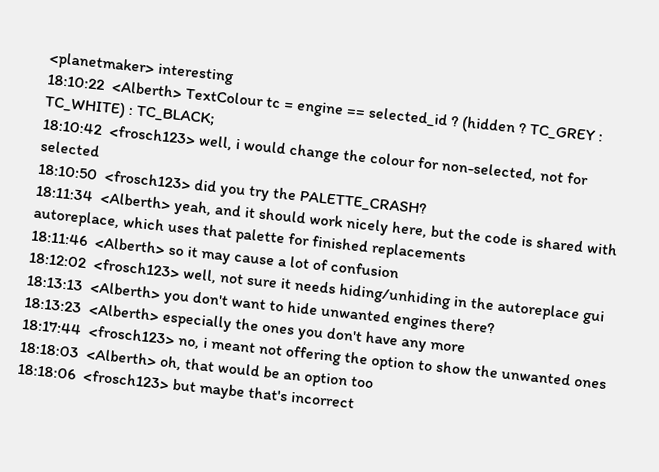<planetmaker> interesting
18:10:22  <Alberth> TextColour tc = engine == selected_id ? (hidden ? TC_GREY : TC_WHITE) : TC_BLACK;
18:10:42  <frosch123> well, i would change the colour for non-selected, not for selected
18:10:50  <frosch123> did you try the PALETTE_CRASH?
18:11:34  <Alberth> yeah, and it should work nicely here, but the code is shared with autoreplace, which uses that palette for finished replacements
18:11:46  <Alberth> so it may cause a lot of confusion
18:12:02  <frosch123> well, not sure it needs hiding/unhiding in the autoreplace gui
18:13:13  <Alberth> you don't want to hide unwanted engines there?
18:13:23  <Alberth> especially the ones you don't have any more
18:17:44  <frosch123> no, i meant not offering the option to show the unwanted ones
18:18:03  <Alberth> oh, that would be an option too
18:18:06  <frosch123> but maybe that's incorrect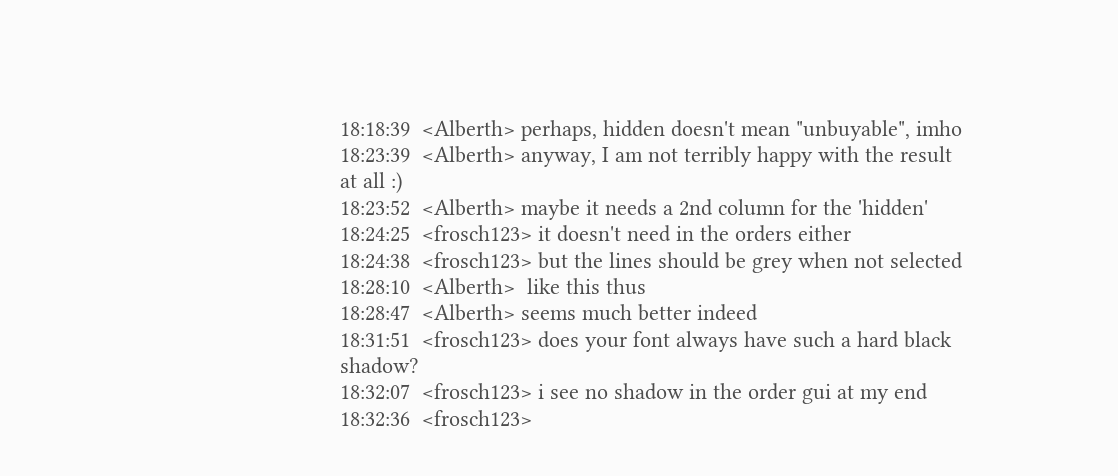18:18:39  <Alberth> perhaps, hidden doesn't mean "unbuyable", imho
18:23:39  <Alberth> anyway, I am not terribly happy with the result at all :)
18:23:52  <Alberth> maybe it needs a 2nd column for the 'hidden'
18:24:25  <frosch123> it doesn't need in the orders either
18:24:38  <frosch123> but the lines should be grey when not selected
18:28:10  <Alberth>  like this thus
18:28:47  <Alberth> seems much better indeed
18:31:51  <frosch123> does your font always have such a hard black shadow?
18:32:07  <frosch123> i see no shadow in the order gui at my end
18:32:36  <frosch123>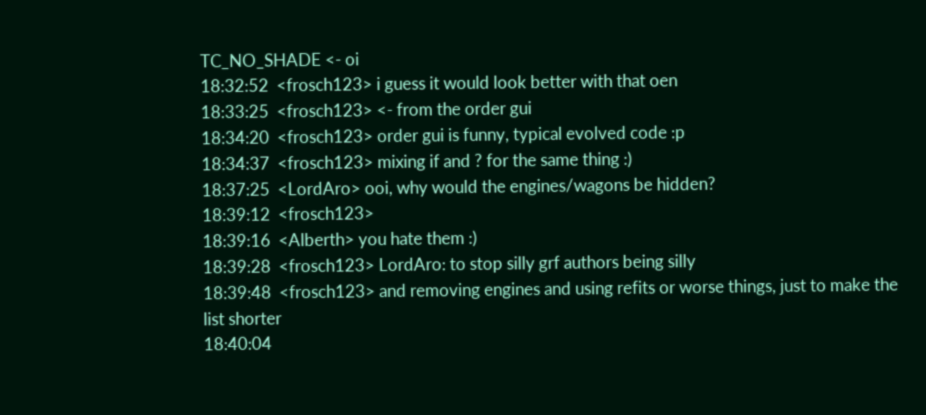TC_NO_SHADE <- oi
18:32:52  <frosch123> i guess it would look better with that oen
18:33:25  <frosch123> <- from the order gui
18:34:20  <frosch123> order gui is funny, typical evolved code :p
18:34:37  <frosch123> mixing if and ? for the same thing :)
18:37:25  <LordAro> ooi, why would the engines/wagons be hidden?
18:39:12  <frosch123>
18:39:16  <Alberth> you hate them :)
18:39:28  <frosch123> LordAro: to stop silly grf authors being silly
18:39:48  <frosch123> and removing engines and using refits or worse things, just to make the list shorter
18:40:04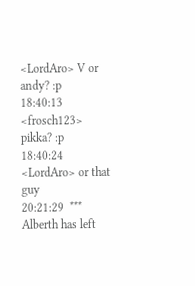<LordAro> V or andy? :p
18:40:13  <frosch123> pikka? :p
18:40:24  <LordAro> or that guy
20:21:29  *** Alberth has left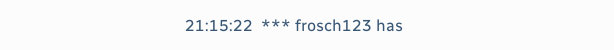21:15:22  *** frosch123 has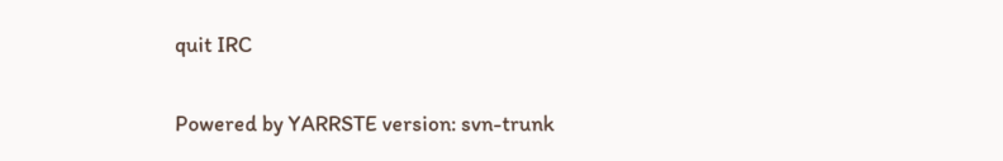quit IRC

Powered by YARRSTE version: svn-trunk